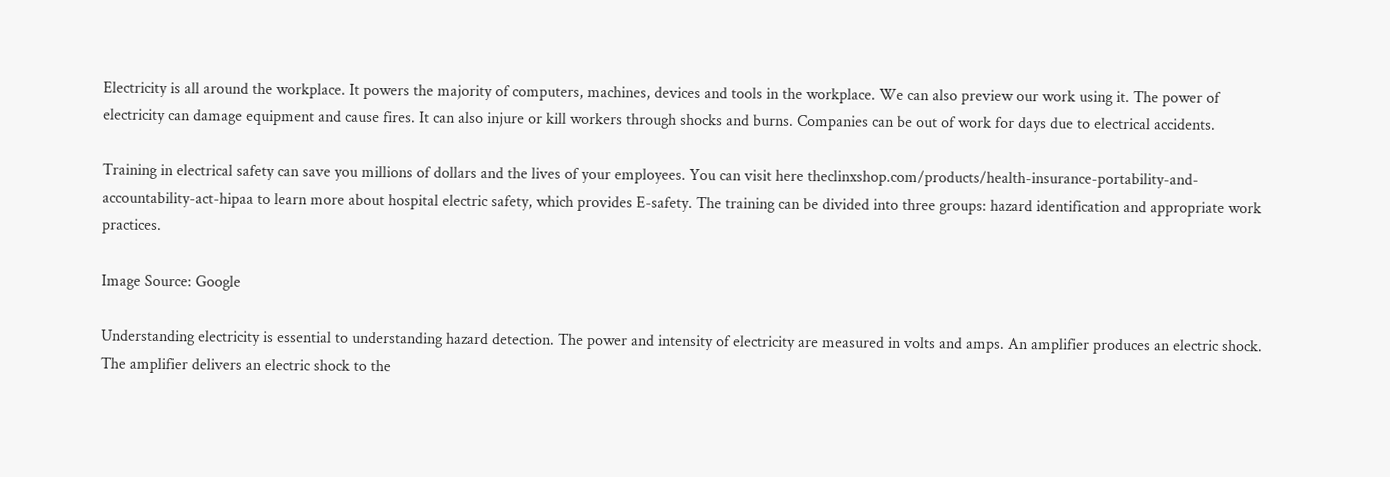Electricity is all around the workplace. It powers the majority of computers, machines, devices and tools in the workplace. We can also preview our work using it. The power of electricity can damage equipment and cause fires. It can also injure or kill workers through shocks and burns. Companies can be out of work for days due to electrical accidents.

Training in electrical safety can save you millions of dollars and the lives of your employees. You can visit here theclinxshop.com/products/health-insurance-portability-and-accountability-act-hipaa to learn more about hospital electric safety, which provides E-safety. The training can be divided into three groups: hazard identification and appropriate work practices.

Image Source: Google

Understanding electricity is essential to understanding hazard detection. The power and intensity of electricity are measured in volts and amps. An amplifier produces an electric shock. The amplifier delivers an electric shock to the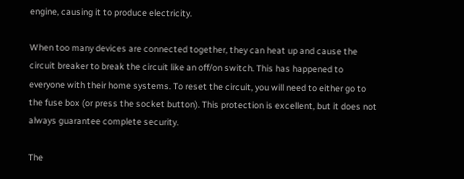engine, causing it to produce electricity.

When too many devices are connected together, they can heat up and cause the circuit breaker to break the circuit like an off/on switch. This has happened to everyone with their home systems. To reset the circuit, you will need to either go to the fuse box (or press the socket button). This protection is excellent, but it does not always guarantee complete security.

The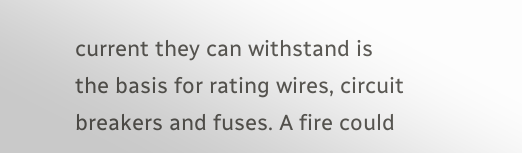current they can withstand is the basis for rating wires, circuit breakers and fuses. A fire could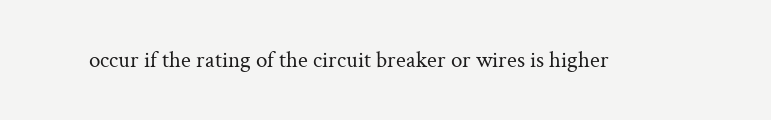occur if the rating of the circuit breaker or wires is higher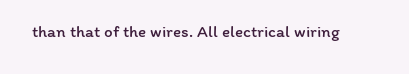than that of the wires. All electrical wiring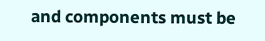and components must be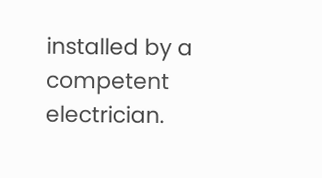installed by a competent electrician.